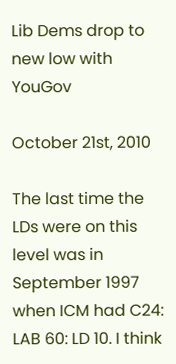Lib Dems drop to new low with YouGov

October 21st, 2010

The last time the LDs were on this level was in September 1997 when ICM had C24: LAB 60: LD 10. I think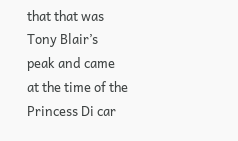that that was Tony Blair’s peak and came at the time of the Princess Di car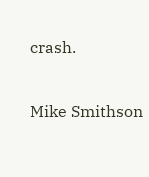crash.

Mike Smithson